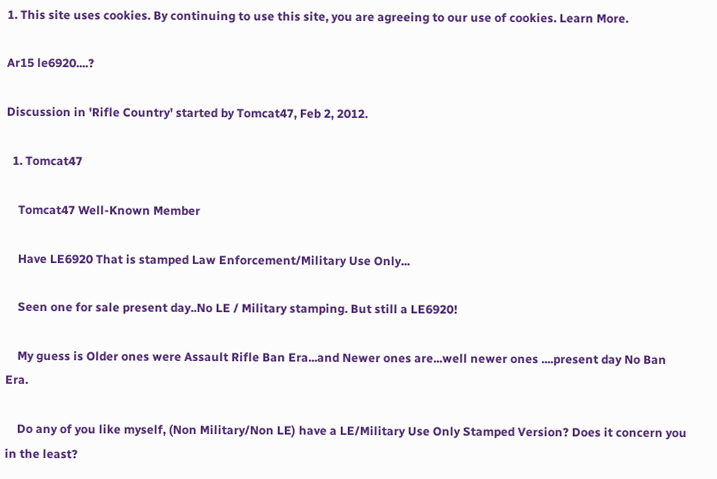1. This site uses cookies. By continuing to use this site, you are agreeing to our use of cookies. Learn More.

Ar15 le6920....?

Discussion in 'Rifle Country' started by Tomcat47, Feb 2, 2012.

  1. Tomcat47

    Tomcat47 Well-Known Member

    Have LE6920 That is stamped Law Enforcement/Military Use Only...

    Seen one for sale present day..No LE / Military stamping. But still a LE6920!

    My guess is Older ones were Assault Rifle Ban Era...and Newer ones are...well newer ones ....present day No Ban Era.

    Do any of you like myself, (Non Military/Non LE) have a LE/Military Use Only Stamped Version? Does it concern you in the least?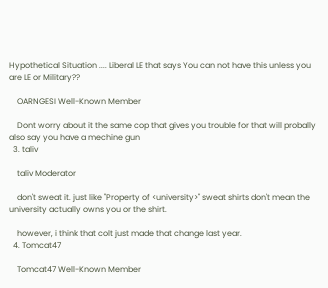Hypothetical Situation .... Liberal LE that says You can not have this unless you are LE or Military??

    OARNGESI Well-Known Member

    Dont worry about it the same cop that gives you trouble for that will probally also say you have a mechine gun
  3. taliv

    taliv Moderator

    don't sweat it. just like "Property of <university>" sweat shirts don't mean the university actually owns you or the shirt.

    however, i think that colt just made that change last year.
  4. Tomcat47

    Tomcat47 Well-Known Member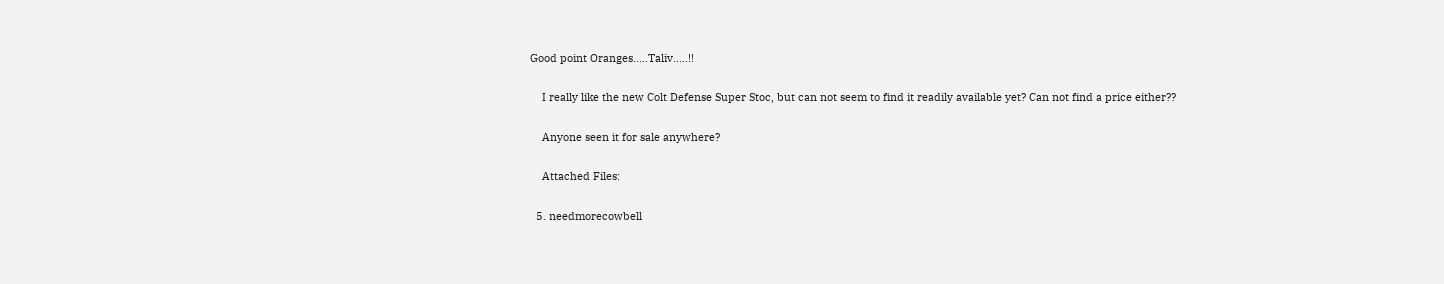Good point Oranges.....Taliv.....!!

    I really like the new Colt Defense Super Stoc, but can not seem to find it readily available yet? Can not find a price either??

    Anyone seen it for sale anywhere?

    Attached Files:

  5. needmorecowbell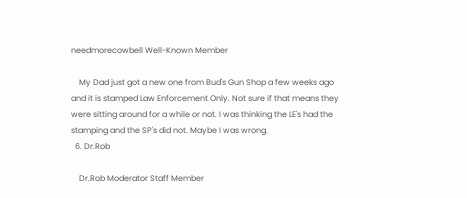needmorecowbell Well-Known Member

    My Dad just got a new one from Bud's Gun Shop a few weeks ago and it is stamped Law Enforcement Only. Not sure if that means they were sitting around for a while or not. I was thinking the LE's had the stamping and the SP's did not. Maybe I was wrong.
  6. Dr.Rob

    Dr.Rob Moderator Staff Member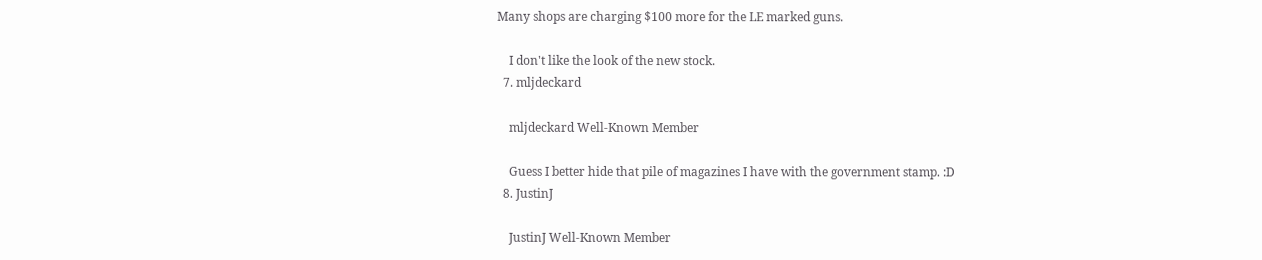Many shops are charging $100 more for the LE marked guns.

    I don't like the look of the new stock.
  7. mljdeckard

    mljdeckard Well-Known Member

    Guess I better hide that pile of magazines I have with the government stamp. :D
  8. JustinJ

    JustinJ Well-Known Member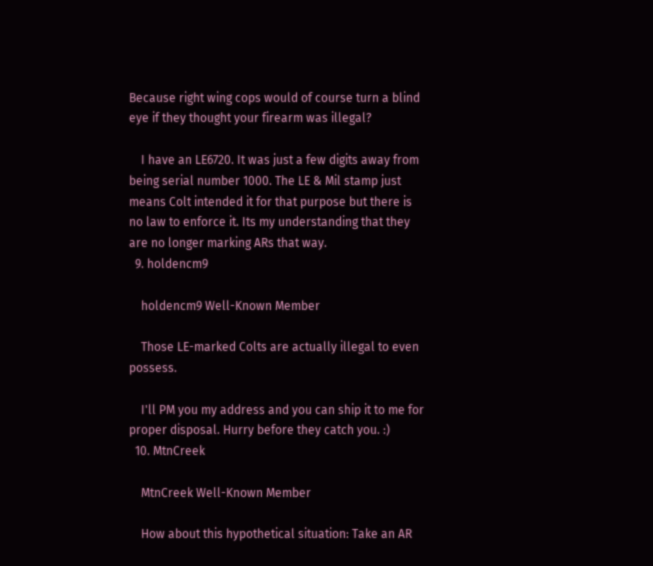Because right wing cops would of course turn a blind eye if they thought your firearm was illegal?

    I have an LE6720. It was just a few digits away from being serial number 1000. The LE & Mil stamp just means Colt intended it for that purpose but there is no law to enforce it. Its my understanding that they are no longer marking ARs that way.
  9. holdencm9

    holdencm9 Well-Known Member

    Those LE-marked Colts are actually illegal to even possess.

    I'll PM you my address and you can ship it to me for proper disposal. Hurry before they catch you. :)
  10. MtnCreek

    MtnCreek Well-Known Member

    How about this hypothetical situation: Take an AR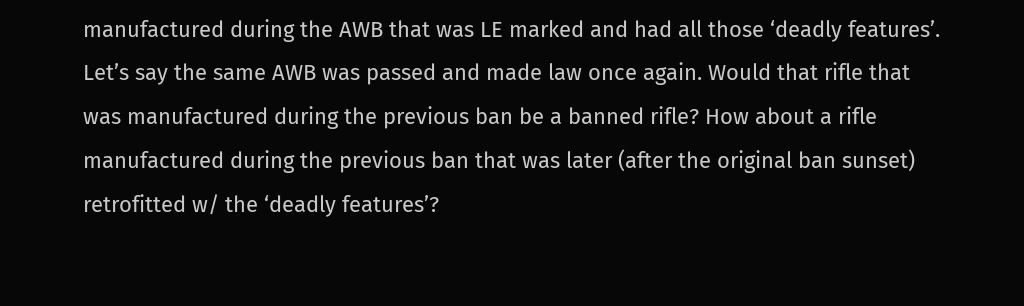manufactured during the AWB that was LE marked and had all those ‘deadly features’. Let’s say the same AWB was passed and made law once again. Would that rifle that was manufactured during the previous ban be a banned rifle? How about a rifle manufactured during the previous ban that was later (after the original ban sunset) retrofitted w/ the ‘deadly features’?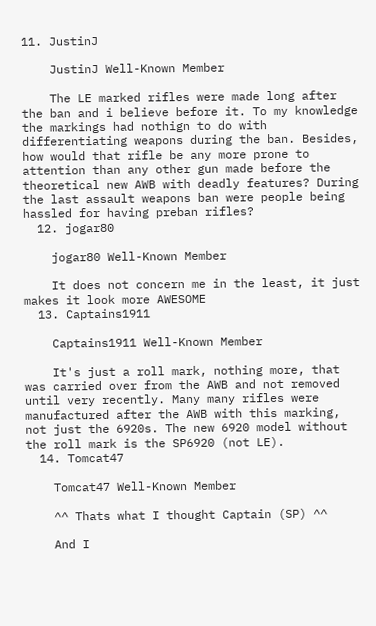11. JustinJ

    JustinJ Well-Known Member

    The LE marked rifles were made long after the ban and i believe before it. To my knowledge the markings had nothign to do with differentiating weapons during the ban. Besides, how would that rifle be any more prone to attention than any other gun made before the theoretical new AWB with deadly features? During the last assault weapons ban were people being hassled for having preban rifles?
  12. jogar80

    jogar80 Well-Known Member

    It does not concern me in the least, it just makes it look more AWESOME
  13. Captains1911

    Captains1911 Well-Known Member

    It's just a roll mark, nothing more, that was carried over from the AWB and not removed until very recently. Many many rifles were manufactured after the AWB with this marking, not just the 6920s. The new 6920 model without the roll mark is the SP6920 (not LE).
  14. Tomcat47

    Tomcat47 Well-Known Member

    ^^ Thats what I thought Captain (SP) ^^

    And I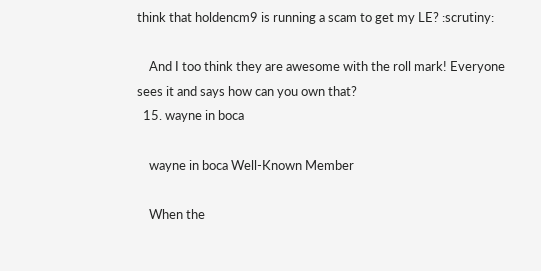think that holdencm9 is running a scam to get my LE? :scrutiny:

    And I too think they are awesome with the roll mark! Everyone sees it and says how can you own that?
  15. wayne in boca

    wayne in boca Well-Known Member

    When the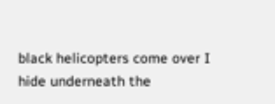black helicopters come over I hide underneath the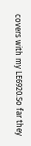covers with my LE6920.So far they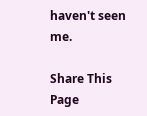haven't seen me.

Share This Page